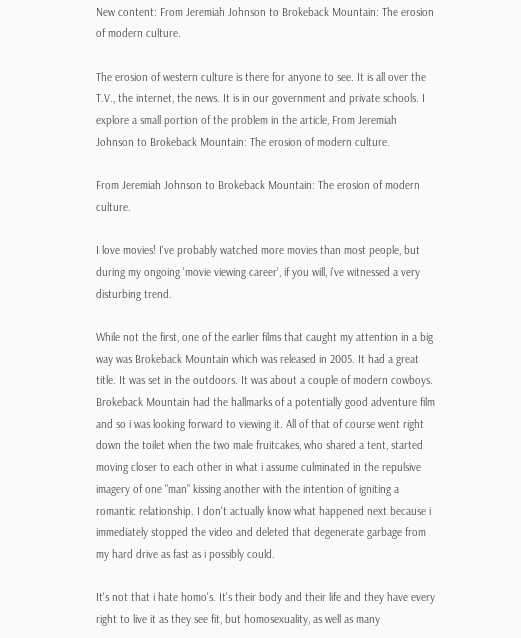New content: From Jeremiah Johnson to Brokeback Mountain: The erosion of modern culture.

The erosion of western culture is there for anyone to see. It is all over the T.V., the internet, the news. It is in our government and private schools. I explore a small portion of the problem in the article, From Jeremiah Johnson to Brokeback Mountain: The erosion of modern culture.

From Jeremiah Johnson to Brokeback Mountain: The erosion of modern culture.

I love movies! I've probably watched more movies than most people, but during my ongoing 'movie viewing career', if you will, i've witnessed a very disturbing trend.

While not the first, one of the earlier films that caught my attention in a big way was Brokeback Mountain which was released in 2005. It had a great title. It was set in the outdoors. It was about a couple of modern cowboys. Brokeback Mountain had the hallmarks of a potentially good adventure film and so i was looking forward to viewing it. All of that of course went right down the toilet when the two male fruitcakes, who shared a tent, started moving closer to each other in what i assume culminated in the repulsive imagery of one "man" kissing another with the intention of igniting a romantic relationship. I don't actually know what happened next because i immediately stopped the video and deleted that degenerate garbage from my hard drive as fast as i possibly could.

It's not that i hate homo's. It's their body and their life and they have every right to live it as they see fit, but homosexuality, as well as many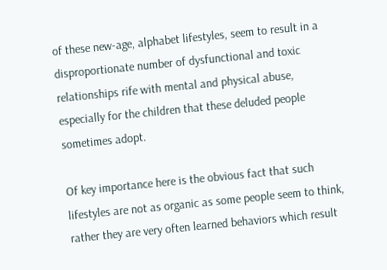of these new-age, alphabet lifestyles, seem to result in a disproportionate number of dysfunctional and toxic relationships rife with mental and physical abuse, especially for the children that these deluded people sometimes adopt.

Of key importance here is the obvious fact that such lifestyles are not as organic as some people seem to think, rather they are very often learned behaviors which result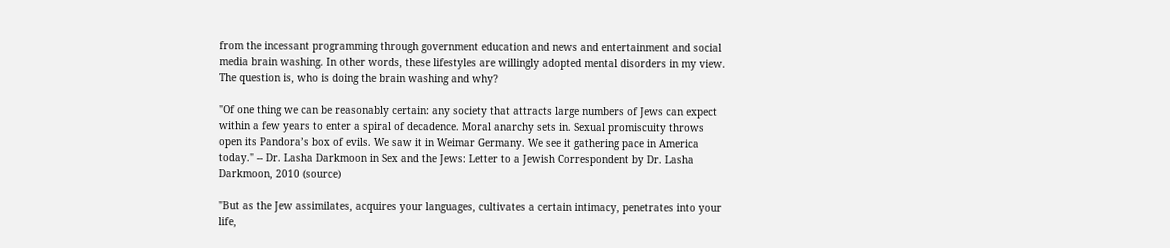from the incessant programming through government education and news and entertainment and social media brain washing. In other words, these lifestyles are willingly adopted mental disorders in my view. The question is, who is doing the brain washing and why?

"Of one thing we can be reasonably certain: any society that attracts large numbers of Jews can expect within a few years to enter a spiral of decadence. Moral anarchy sets in. Sexual promiscuity throws open its Pandora’s box of evils. We saw it in Weimar Germany. We see it gathering pace in America today." -- Dr. Lasha Darkmoon in Sex and the Jews: Letter to a Jewish Correspondent by Dr. Lasha Darkmoon, 2010 (source)

"But as the Jew assimilates, acquires your languages, cultivates a certain intimacy, penetrates into your life,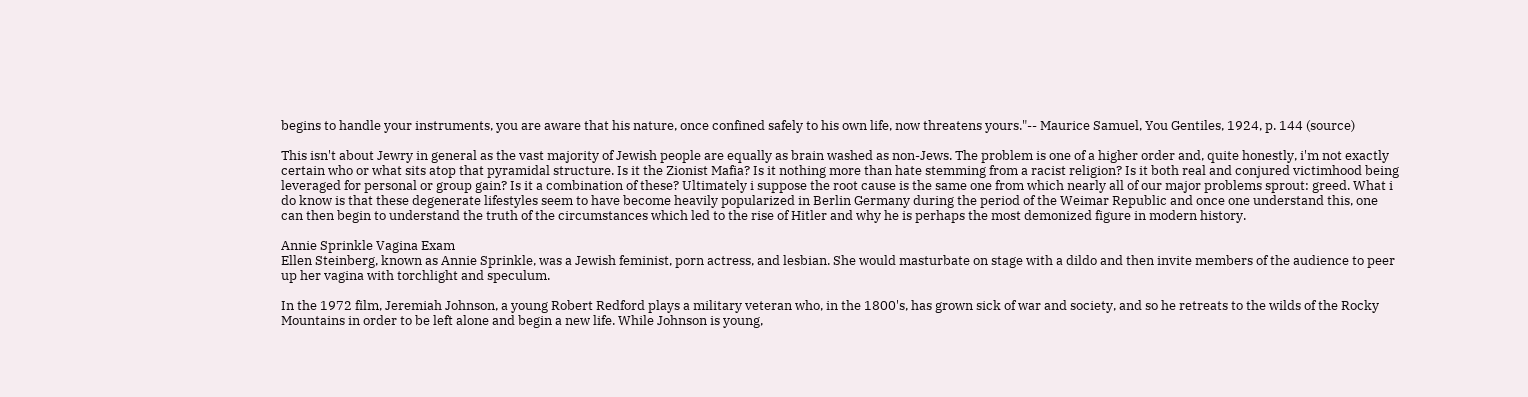begins to handle your instruments, you are aware that his nature, once confined safely to his own life, now threatens yours."-- Maurice Samuel, You Gentiles, 1924, p. 144 (source)

This isn't about Jewry in general as the vast majority of Jewish people are equally as brain washed as non-Jews. The problem is one of a higher order and, quite honestly, i'm not exactly certain who or what sits atop that pyramidal structure. Is it the Zionist Mafia? Is it nothing more than hate stemming from a racist religion? Is it both real and conjured victimhood being leveraged for personal or group gain? Is it a combination of these? Ultimately i suppose the root cause is the same one from which nearly all of our major problems sprout: greed. What i do know is that these degenerate lifestyles seem to have become heavily popularized in Berlin Germany during the period of the Weimar Republic and once one understand this, one can then begin to understand the truth of the circumstances which led to the rise of Hitler and why he is perhaps the most demonized figure in modern history.

Annie Sprinkle Vagina Exam
Ellen Steinberg, known as Annie Sprinkle, was a Jewish feminist, porn actress, and lesbian. She would masturbate on stage with a dildo and then invite members of the audience to peer up her vagina with torchlight and speculum.

In the 1972 film, Jeremiah Johnson, a young Robert Redford plays a military veteran who, in the 1800's, has grown sick of war and society, and so he retreats to the wilds of the Rocky Mountains in order to be left alone and begin a new life. While Johnson is young,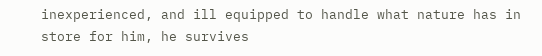inexperienced, and ill equipped to handle what nature has in store for him, he survives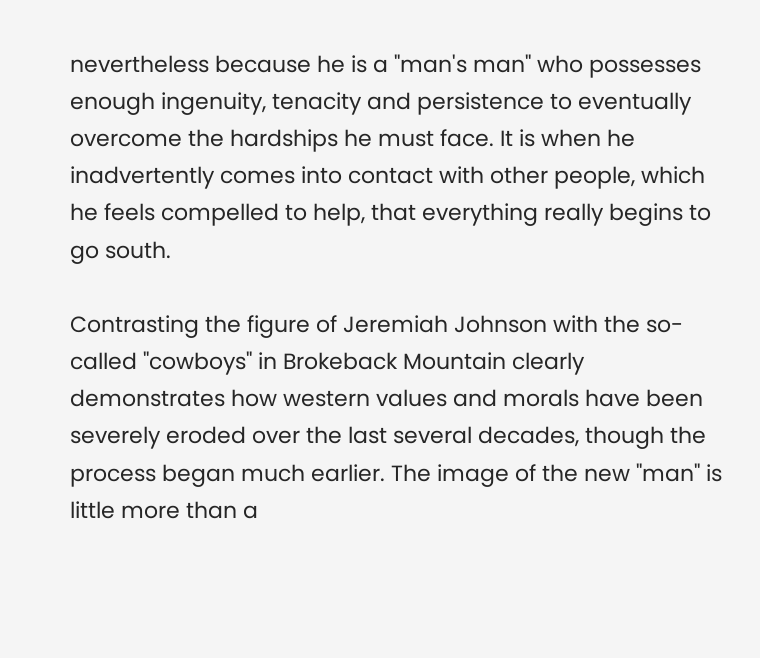nevertheless because he is a "man's man" who possesses enough ingenuity, tenacity and persistence to eventually overcome the hardships he must face. It is when he inadvertently comes into contact with other people, which he feels compelled to help, that everything really begins to go south.

Contrasting the figure of Jeremiah Johnson with the so-called "cowboys" in Brokeback Mountain clearly demonstrates how western values and morals have been severely eroded over the last several decades, though the process began much earlier. The image of the new "man" is little more than a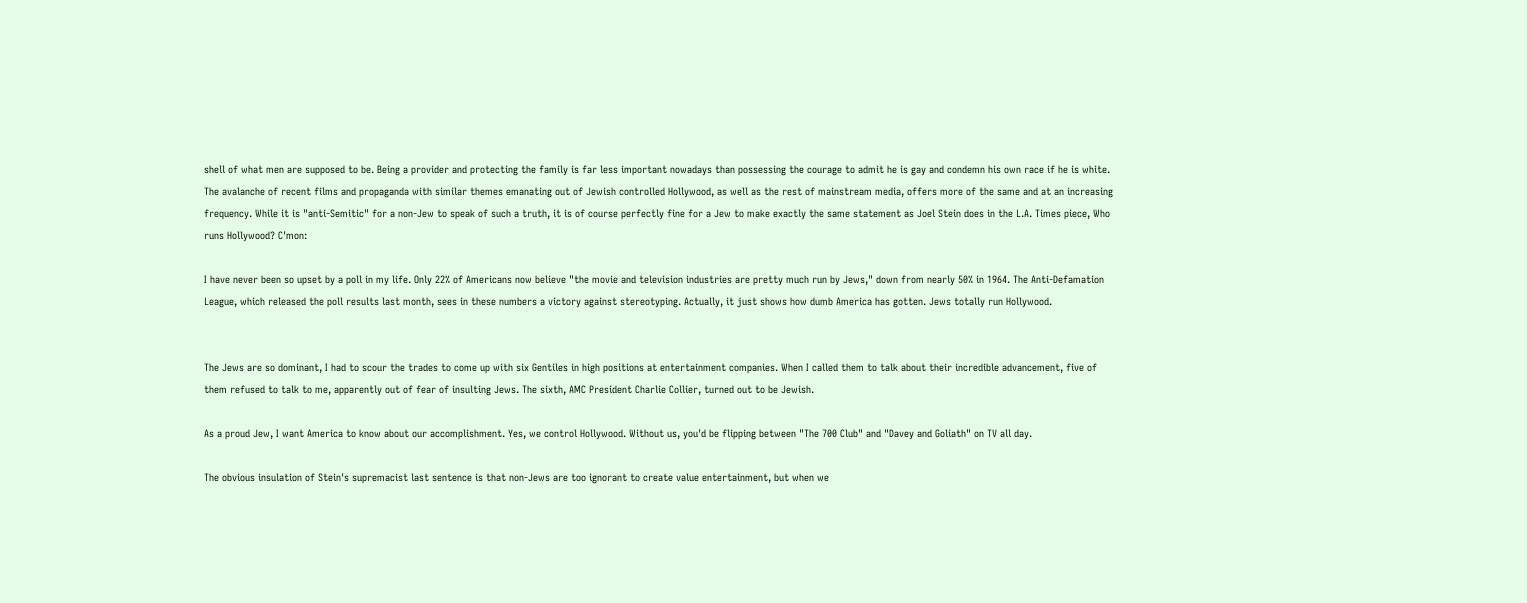shell of what men are supposed to be. Being a provider and protecting the family is far less important nowadays than possessing the courage to admit he is gay and condemn his own race if he is white. The avalanche of recent films and propaganda with similar themes emanating out of Jewish controlled Hollywood, as well as the rest of mainstream media, offers more of the same and at an increasing frequency. While it is "anti-Semitic" for a non-Jew to speak of such a truth, it is of course perfectly fine for a Jew to make exactly the same statement as Joel Stein does in the L.A. Times piece, Who runs Hollywood? C'mon:

I have never been so upset by a poll in my life. Only 22% of Americans now believe "the movie and television industries are pretty much run by Jews," down from nearly 50% in 1964. The Anti-Defamation League, which released the poll results last month, sees in these numbers a victory against stereotyping. Actually, it just shows how dumb America has gotten. Jews totally run Hollywood.


The Jews are so dominant, I had to scour the trades to come up with six Gentiles in high positions at entertainment companies. When I called them to talk about their incredible advancement, five of them refused to talk to me, apparently out of fear of insulting Jews. The sixth, AMC President Charlie Collier, turned out to be Jewish.

As a proud Jew, I want America to know about our accomplishment. Yes, we control Hollywood. Without us, you'd be flipping between "The 700 Club" and "Davey and Goliath" on TV all day.

The obvious insulation of Stein's supremacist last sentence is that non-Jews are too ignorant to create value entertainment, but when we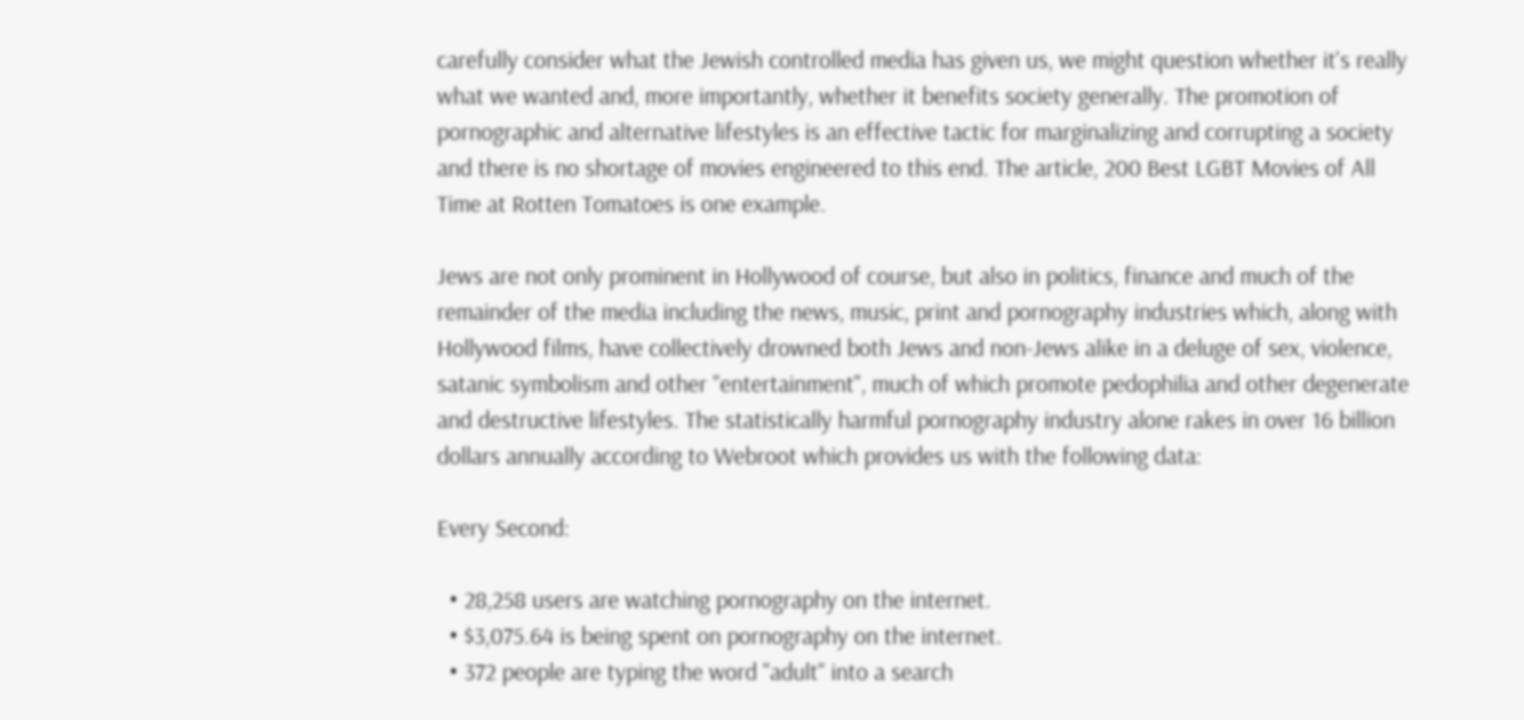carefully consider what the Jewish controlled media has given us, we might question whether it's really what we wanted and, more importantly, whether it benefits society generally. The promotion of pornographic and alternative lifestyles is an effective tactic for marginalizing and corrupting a society and there is no shortage of movies engineered to this end. The article, 200 Best LGBT Movies of All Time at Rotten Tomatoes is one example.

Jews are not only prominent in Hollywood of course, but also in politics, finance and much of the remainder of the media including the news, music, print and pornography industries which, along with Hollywood films, have collectively drowned both Jews and non-Jews alike in a deluge of sex, violence, satanic symbolism and other "entertainment", much of which promote pedophilia and other degenerate and destructive lifestyles. The statistically harmful pornography industry alone rakes in over 16 billion dollars annually according to Webroot which provides us with the following data:

Every Second:

  • 28,258 users are watching pornography on the internet.
  • $3,075.64 is being spent on pornography on the internet.
  • 372 people are typing the word "adult" into a search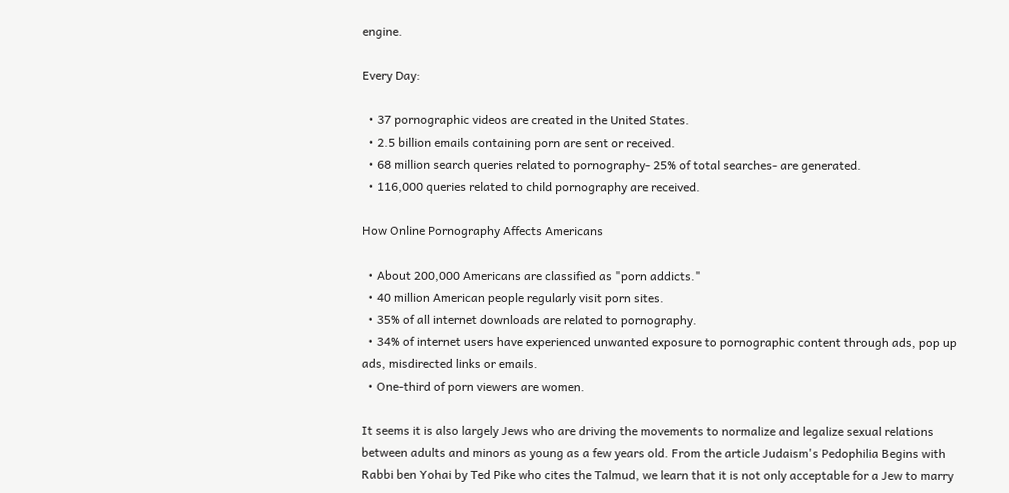engine.

Every Day:

  • 37 pornographic videos are created in the United States.
  • 2.5 billion emails containing porn are sent or received.
  • 68 million search queries related to pornography- 25% of total searches- are generated.
  • 116,000 queries related to child pornography are received.

How Online Pornography Affects Americans

  • About 200,000 Americans are classified as "porn addicts."
  • 40 million American people regularly visit porn sites.
  • 35% of all internet downloads are related to pornography.
  • 34% of internet users have experienced unwanted exposure to pornographic content through ads, pop up ads, misdirected links or emails.
  • One-third of porn viewers are women.

It seems it is also largely Jews who are driving the movements to normalize and legalize sexual relations between adults and minors as young as a few years old. From the article Judaism's Pedophilia Begins with Rabbi ben Yohai by Ted Pike who cites the Talmud, we learn that it is not only acceptable for a Jew to marry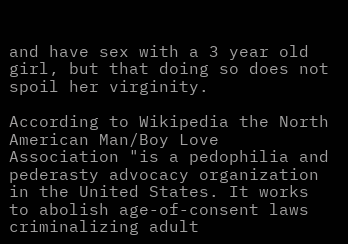and have sex with a 3 year old girl, but that doing so does not spoil her virginity.

According to Wikipedia the North American Man/Boy Love Association "is a pedophilia and pederasty advocacy organization in the United States. It works to abolish age-of-consent laws criminalizing adult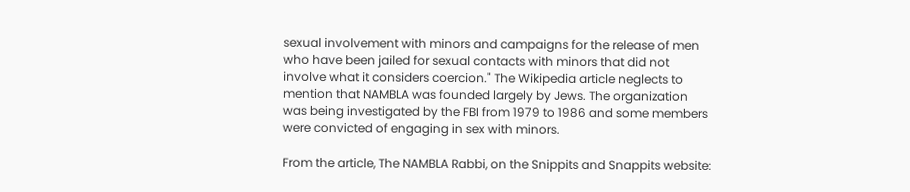sexual involvement with minors and campaigns for the release of men who have been jailed for sexual contacts with minors that did not involve what it considers coercion." The Wikipedia article neglects to mention that NAMBLA was founded largely by Jews. The organization was being investigated by the FBI from 1979 to 1986 and some members were convicted of engaging in sex with minors.

From the article, The NAMBLA Rabbi, on the Snippits and Snappits website: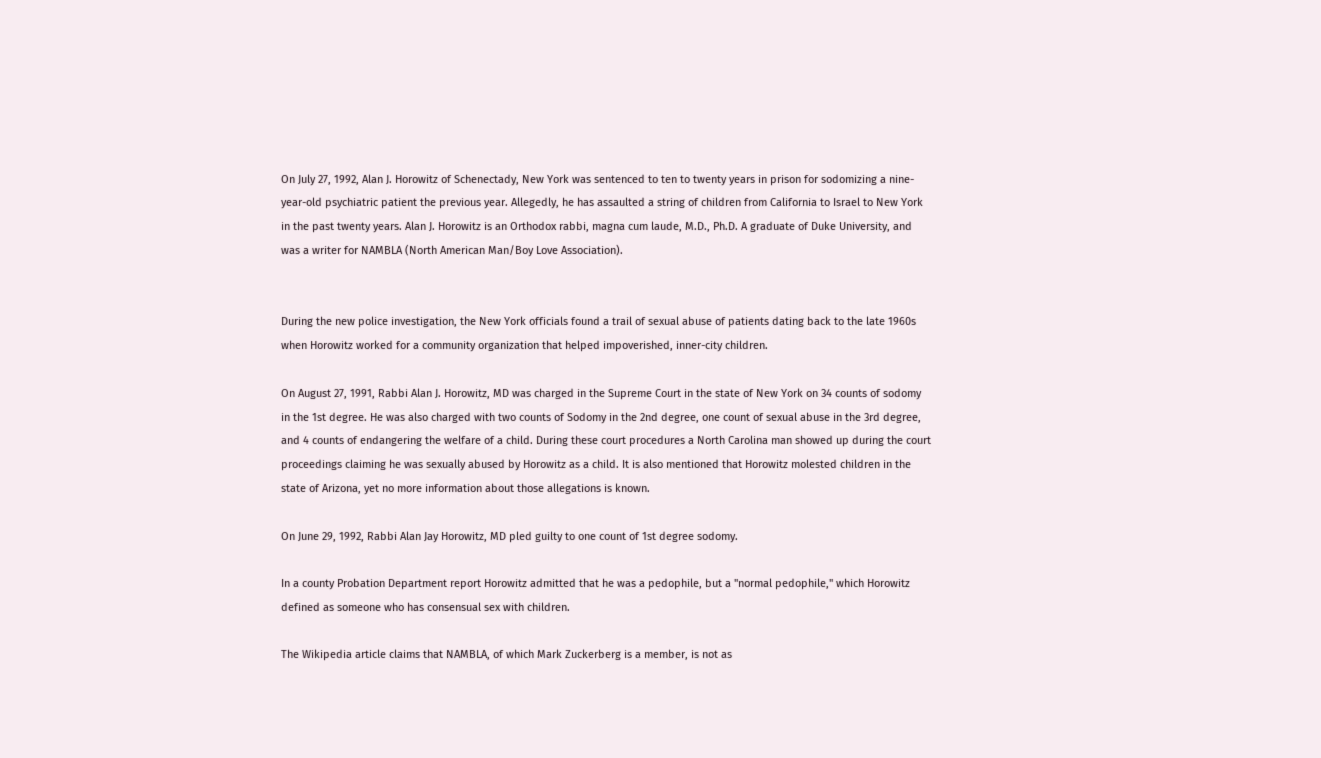On July 27, 1992, Alan J. Horowitz of Schenectady, New York was sentenced to ten to twenty years in prison for sodomizing a nine-year-old psychiatric patient the previous year. Allegedly, he has assaulted a string of children from California to Israel to New York in the past twenty years. Alan J. Horowitz is an Orthodox rabbi, magna cum laude, M.D., Ph.D. A graduate of Duke University, and was a writer for NAMBLA (North American Man/Boy Love Association).


During the new police investigation, the New York officials found a trail of sexual abuse of patients dating back to the late 1960s when Horowitz worked for a community organization that helped impoverished, inner-city children.

On August 27, 1991, Rabbi Alan J. Horowitz, MD was charged in the Supreme Court in the state of New York on 34 counts of sodomy in the 1st degree. He was also charged with two counts of Sodomy in the 2nd degree, one count of sexual abuse in the 3rd degree, and 4 counts of endangering the welfare of a child. During these court procedures a North Carolina man showed up during the court proceedings claiming he was sexually abused by Horowitz as a child. It is also mentioned that Horowitz molested children in the state of Arizona, yet no more information about those allegations is known.

On June 29, 1992, Rabbi Alan Jay Horowitz, MD pled guilty to one count of 1st degree sodomy.

In a county Probation Department report Horowitz admitted that he was a pedophile, but a "normal pedophile," which Horowitz defined as someone who has consensual sex with children.

The Wikipedia article claims that NAMBLA, of which Mark Zuckerberg is a member, is not as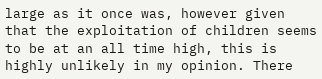large as it once was, however given that the exploitation of children seems to be at an all time high, this is highly unlikely in my opinion. There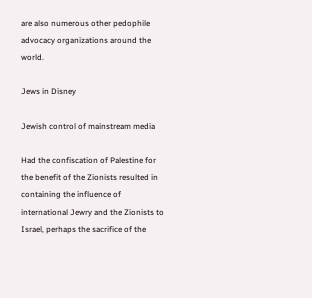are also numerous other pedophile advocacy organizations around the world.

Jews in Disney

Jewish control of mainstream media

Had the confiscation of Palestine for the benefit of the Zionists resulted in containing the influence of international Jewry and the Zionists to Israel, perhaps the sacrifice of the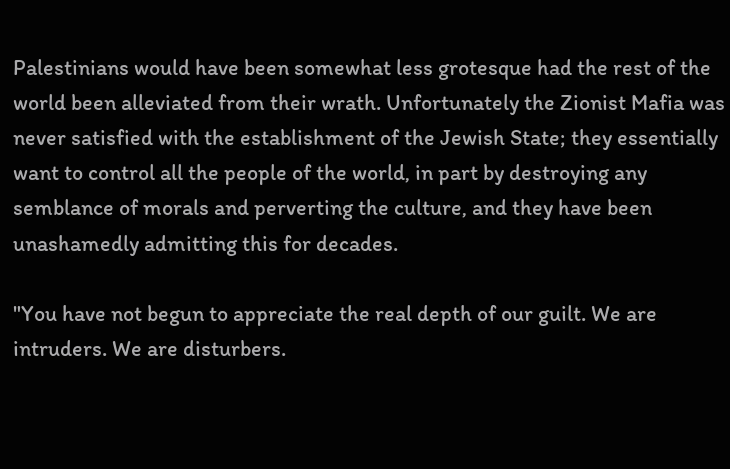Palestinians would have been somewhat less grotesque had the rest of the world been alleviated from their wrath. Unfortunately the Zionist Mafia was never satisfied with the establishment of the Jewish State; they essentially want to control all the people of the world, in part by destroying any semblance of morals and perverting the culture, and they have been unashamedly admitting this for decades.

"You have not begun to appreciate the real depth of our guilt. We are intruders. We are disturbers.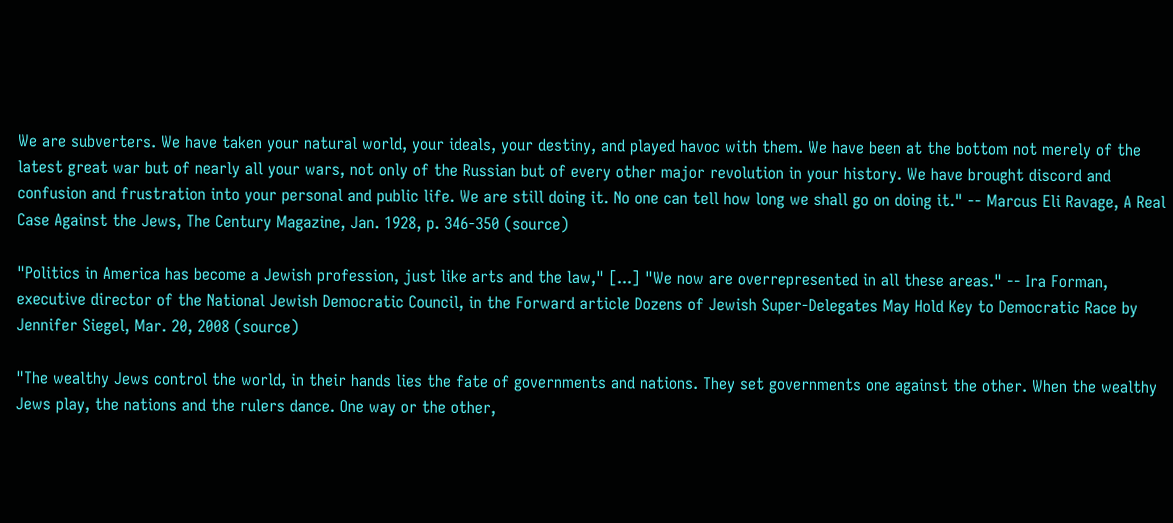We are subverters. We have taken your natural world, your ideals, your destiny, and played havoc with them. We have been at the bottom not merely of the latest great war but of nearly all your wars, not only of the Russian but of every other major revolution in your history. We have brought discord and confusion and frustration into your personal and public life. We are still doing it. No one can tell how long we shall go on doing it." -- Marcus Eli Ravage, A Real Case Against the Jews, The Century Magazine, Jan. 1928, p. 346-350 (source)

"Politics in America has become a Jewish profession, just like arts and the law," [...] "We now are overrepresented in all these areas." -- Ira Forman, executive director of the National Jewish Democratic Council, in the Forward article Dozens of Jewish Super-Delegates May Hold Key to Democratic Race by Jennifer Siegel, Mar. 20, 2008 (source)

"The wealthy Jews control the world, in their hands lies the fate of governments and nations. They set governments one against the other. When the wealthy Jews play, the nations and the rulers dance. One way or the other,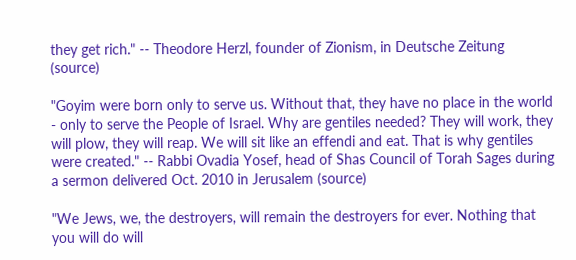they get rich." -- Theodore Herzl, founder of Zionism, in Deutsche Zeitung (source)

"Goyim were born only to serve us. Without that, they have no place in the world - only to serve the People of Israel. Why are gentiles needed? They will work, they will plow, they will reap. We will sit like an effendi and eat. That is why gentiles were created." -- Rabbi Ovadia Yosef, head of Shas Council of Torah Sages during a sermon delivered Oct. 2010 in Jerusalem (source)

"We Jews, we, the destroyers, will remain the destroyers for ever. Nothing that you will do will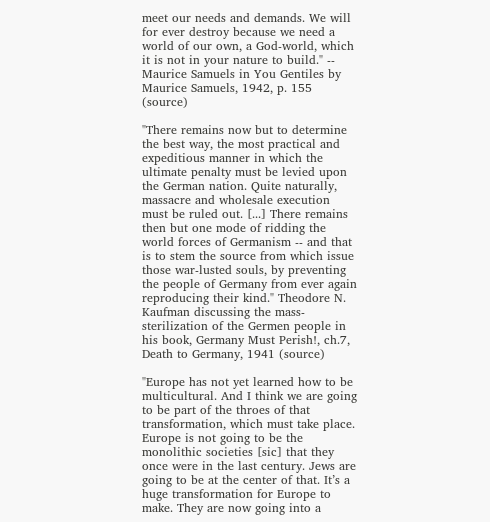meet our needs and demands. We will for ever destroy because we need a world of our own, a God-world, which it is not in your nature to build." -- Maurice Samuels in You Gentiles by Maurice Samuels, 1942, p. 155 (source)

"There remains now but to determine the best way, the most practical and expeditious manner in which the ultimate penalty must be levied upon the German nation. Quite naturally, massacre and wholesale execution must be ruled out. [...] There remains then but one mode of ridding the world forces of Germanism -- and that is to stem the source from which issue those war-lusted souls, by preventing the people of Germany from ever again reproducing their kind." Theodore N. Kaufman discussing the mass-sterilization of the Germen people in his book, Germany Must Perish!, ch.7, Death to Germany, 1941 (source)

"Europe has not yet learned how to be multicultural. And I think we are going to be part of the throes of that transformation, which must take place. Europe is not going to be the monolithic societies [sic] that they once were in the last century. Jews are going to be at the center of that. It’s a huge transformation for Europe to make. They are now going into a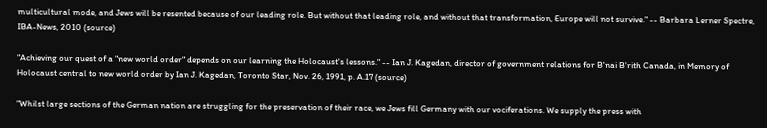multicultural mode, and Jews will be resented because of our leading role. But without that leading role, and without that transformation, Europe will not survive." -- Barbara Lerner Spectre, IBA-News, 2010 (source)

"Achieving our quest of a "new world order" depends on our learning the Holocaust's lessons." -- Ian J. Kagedan, director of government relations for B'nai B'rith Canada, in Memory of Holocaust central to new world order by Ian J. Kagedan, Toronto Star, Nov. 26, 1991, p. A.17 (source)

"Whilst large sections of the German nation are struggling for the preservation of their race, we Jews fill Germany with our vociferations. We supply the press with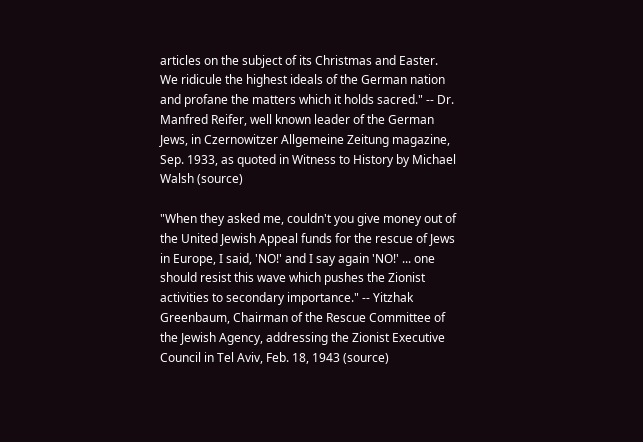articles on the subject of its Christmas and Easter. We ridicule the highest ideals of the German nation and profane the matters which it holds sacred." -- Dr. Manfred Reifer, well known leader of the German Jews, in Czernowitzer Allgemeine Zeitung magazine, Sep. 1933, as quoted in Witness to History by Michael Walsh (source)

"When they asked me, couldn't you give money out of the United Jewish Appeal funds for the rescue of Jews in Europe, I said, 'NO!' and I say again 'NO!' ... one should resist this wave which pushes the Zionist activities to secondary importance." -- Yitzhak Greenbaum, Chairman of the Rescue Committee of the Jewish Agency, addressing the Zionist Executive Council in Tel Aviv, Feb. 18, 1943 (source)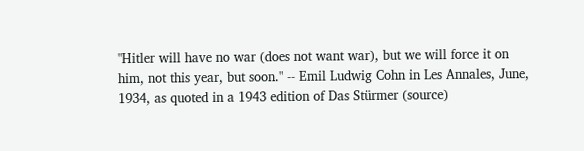"Hitler will have no war (does not want war), but we will force it on him, not this year, but soon." -- Emil Ludwig Cohn in Les Annales, June, 1934, as quoted in a 1943 edition of Das Stürmer (source)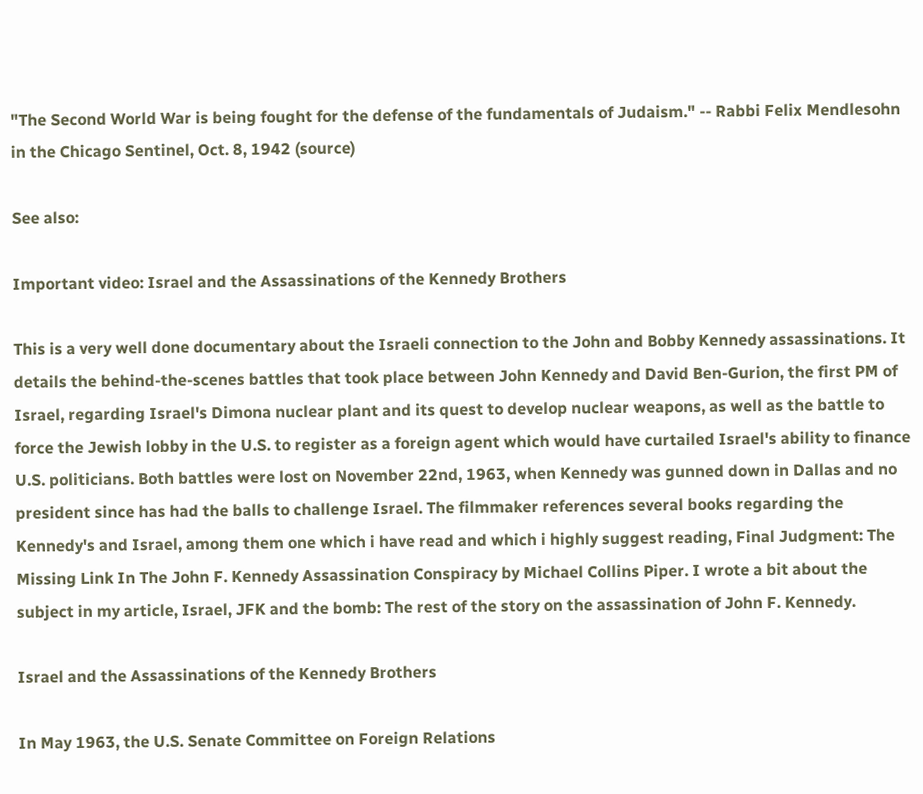"The Second World War is being fought for the defense of the fundamentals of Judaism." -- Rabbi Felix Mendlesohn in the Chicago Sentinel, Oct. 8, 1942 (source)

See also:

Important video: Israel and the Assassinations of the Kennedy Brothers

This is a very well done documentary about the Israeli connection to the John and Bobby Kennedy assassinations. It details the behind-the-scenes battles that took place between John Kennedy and David Ben-Gurion, the first PM of Israel, regarding Israel's Dimona nuclear plant and its quest to develop nuclear weapons, as well as the battle to force the Jewish lobby in the U.S. to register as a foreign agent which would have curtailed Israel's ability to finance U.S. politicians. Both battles were lost on November 22nd, 1963, when Kennedy was gunned down in Dallas and no president since has had the balls to challenge Israel. The filmmaker references several books regarding the Kennedy's and Israel, among them one which i have read and which i highly suggest reading, Final Judgment: The Missing Link In The John F. Kennedy Assassination Conspiracy by Michael Collins Piper. I wrote a bit about the subject in my article, Israel, JFK and the bomb: The rest of the story on the assassination of John F. Kennedy.

Israel and the Assassinations of the Kennedy Brothers

In May 1963, the U.S. Senate Committee on Foreign Relations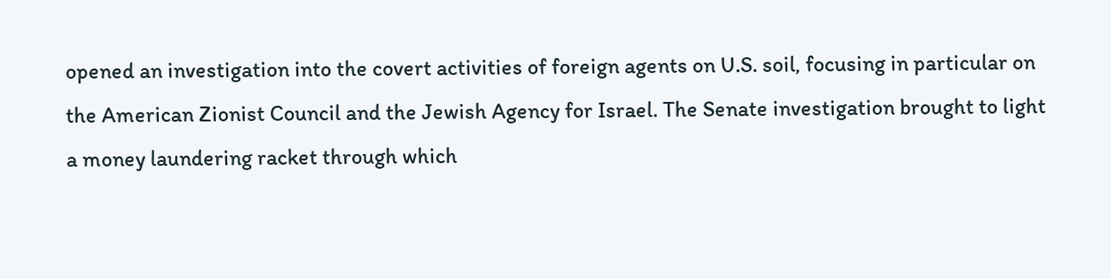opened an investigation into the covert activities of foreign agents on U.S. soil, focusing in particular on the American Zionist Council and the Jewish Agency for Israel. The Senate investigation brought to light a money laundering racket through which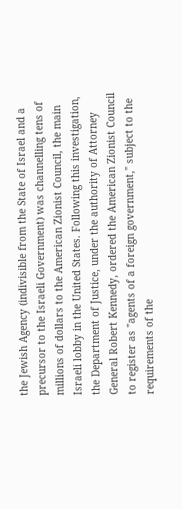the Jewish Agency (indivisible from the State of Israel and a precursor to the Israeli Government) was channelling tens of millions of dollars to the American Zionist Council, the main Israeli lobby in the United States. Following this investigation, the Department of Justice, under the authority of Attorney General Robert Kennedy, ordered the American Zionist Council to register as "agents of a foreign government," subject to the requirements of the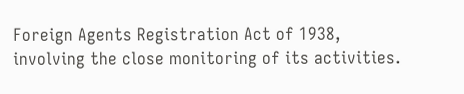Foreign Agents Registration Act of 1938, involving the close monitoring of its activities.